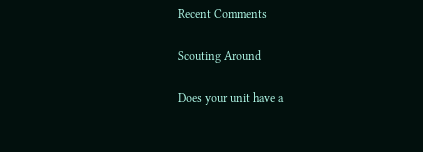Recent Comments

Scouting Around

Does your unit have a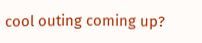cool outing coming up?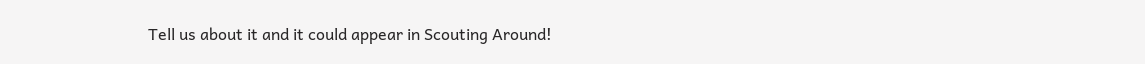Tell us about it and it could appear in Scouting Around!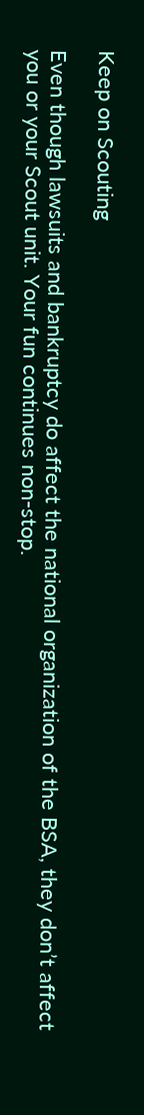Keep on Scouting

Even though lawsuits and bankruptcy do affect the national organization of the BSA, they don’t affect you or your Scout unit. Your fun continues non-stop.